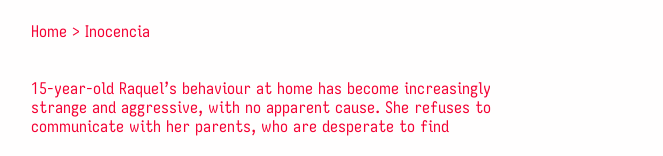Home > Inocencia


15-year-old Raquel’s behaviour at home has become increasingly strange and aggressive, with no apparent cause. She refuses to communicate with her parents, who are desperate to find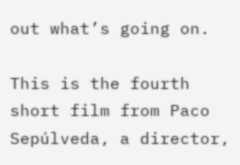out what’s going on.

This is the fourth short film from Paco Sepúlveda, a director,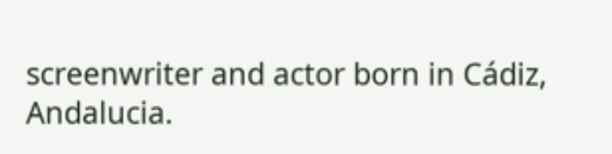screenwriter and actor born in Cádiz, Andalucia.